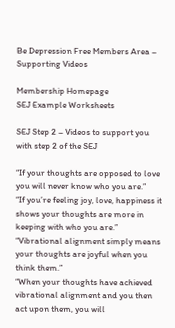Be Depression Free Members Area – Supporting Videos

Membership Homepage
SEJ Example Worksheets

SEJ Step 2 – Videos to support you with step 2 of the SEJ

“If your thoughts are opposed to love you will never know who you are.”
“If you’re feeling joy, love, happiness it shows your thoughts are more in keeping with who you are.”
“Vibrational alignment simply means your thoughts are joyful when you think them.”
“When your thoughts have achieved vibrational alignment and you then act upon them, you will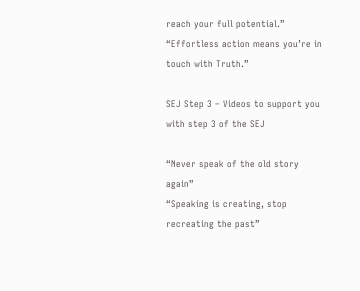reach your full potential.”
“Effortless action means you’re in touch with Truth.”

SEJ Step 3 – Videos to support you with step 3 of the SEJ

“Never speak of the old story again”
“Speaking is creating, stop recreating the past”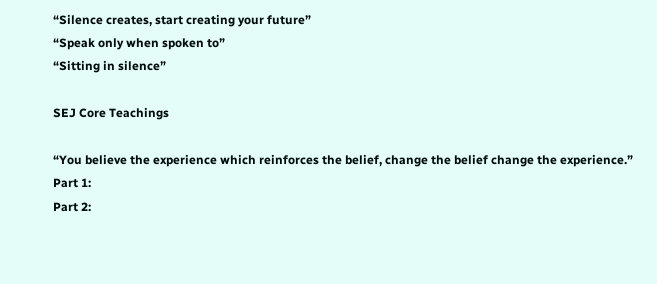“Silence creates, start creating your future”
“Speak only when spoken to”
“Sitting in silence”

SEJ Core Teachings

“You believe the experience which reinforces the belief, change the belief change the experience.”
Part 1:
Part 2: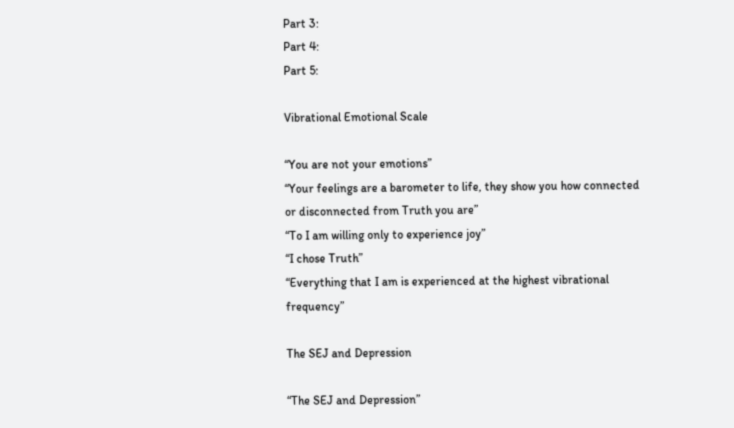Part 3:
Part 4:
Part 5:

Vibrational Emotional Scale

“You are not your emotions”
“Your feelings are a barometer to life, they show you how connected or disconnected from Truth you are”
“To I am willing only to experience joy”
“I chose Truth”
“Everything that I am is experienced at the highest vibrational frequency”

The SEJ and Depression

“The SEJ and Depression”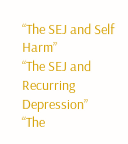“The SEJ and Self Harm”
“The SEJ and Recurring Depression”
“The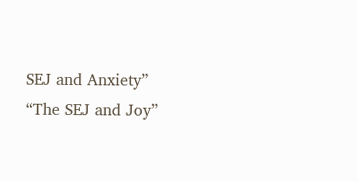SEJ and Anxiety”
“The SEJ and Joy”